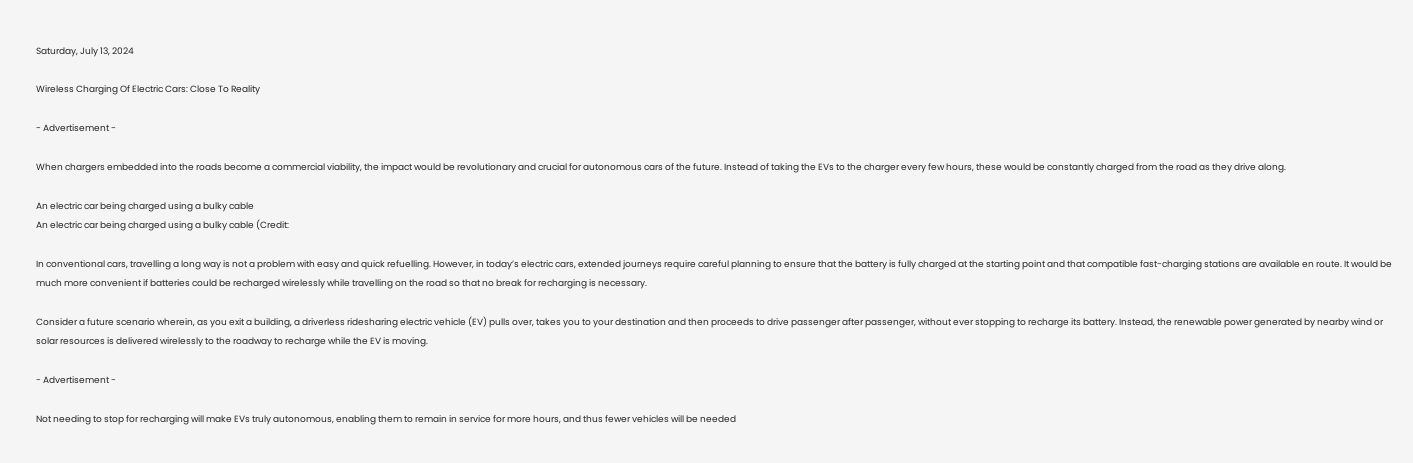Saturday, July 13, 2024

Wireless Charging Of Electric Cars: Close To Reality

- Advertisement -

When chargers embedded into the roads become a commercial viability, the impact would be revolutionary and crucial for autonomous cars of the future. Instead of taking the EVs to the charger every few hours, these would be constantly charged from the road as they drive along.

An electric car being charged using a bulky cable
An electric car being charged using a bulky cable (Credit:

In conventional cars, travelling a long way is not a problem with easy and quick refuelling. However, in today’s electric cars, extended journeys require careful planning to ensure that the battery is fully charged at the starting point and that compatible fast-charging stations are available en route. It would be much more convenient if batteries could be recharged wirelessly while travelling on the road so that no break for recharging is necessary.

Consider a future scenario wherein, as you exit a building, a driverless ridesharing electric vehicle (EV) pulls over, takes you to your destination and then proceeds to drive passenger after passenger, without ever stopping to recharge its battery. Instead, the renewable power generated by nearby wind or solar resources is delivered wirelessly to the roadway to recharge while the EV is moving.

- Advertisement -

Not needing to stop for recharging will make EVs truly autonomous, enabling them to remain in service for more hours, and thus fewer vehicles will be needed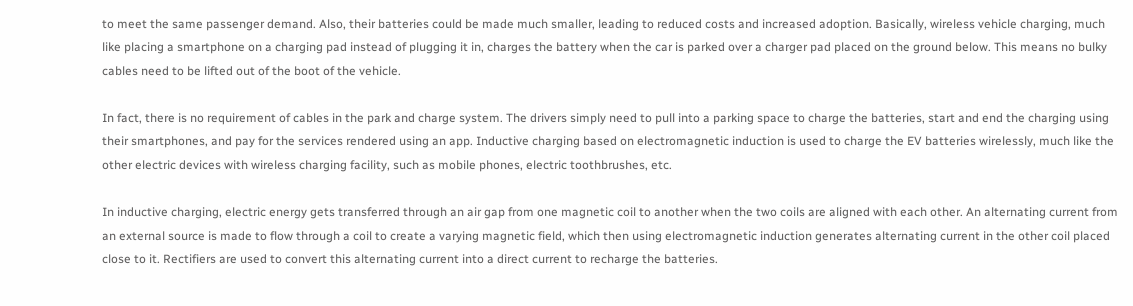to meet the same passenger demand. Also, their batteries could be made much smaller, leading to reduced costs and increased adoption. Basically, wireless vehicle charging, much like placing a smartphone on a charging pad instead of plugging it in, charges the battery when the car is parked over a charger pad placed on the ground below. This means no bulky cables need to be lifted out of the boot of the vehicle.

In fact, there is no requirement of cables in the park and charge system. The drivers simply need to pull into a parking space to charge the batteries, start and end the charging using their smartphones, and pay for the services rendered using an app. Inductive charging based on electromagnetic induction is used to charge the EV batteries wirelessly, much like the other electric devices with wireless charging facility, such as mobile phones, electric toothbrushes, etc.

In inductive charging, electric energy gets transferred through an air gap from one magnetic coil to another when the two coils are aligned with each other. An alternating current from an external source is made to flow through a coil to create a varying magnetic field, which then using electromagnetic induction generates alternating current in the other coil placed close to it. Rectifiers are used to convert this alternating current into a direct current to recharge the batteries.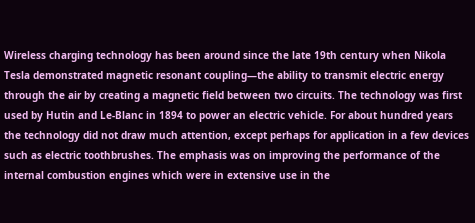Wireless charging technology has been around since the late 19th century when Nikola Tesla demonstrated magnetic resonant coupling—the ability to transmit electric energy through the air by creating a magnetic field between two circuits. The technology was first used by Hutin and Le-Blanc in 1894 to power an electric vehicle. For about hundred years the technology did not draw much attention, except perhaps for application in a few devices such as electric toothbrushes. The emphasis was on improving the performance of the internal combustion engines which were in extensive use in the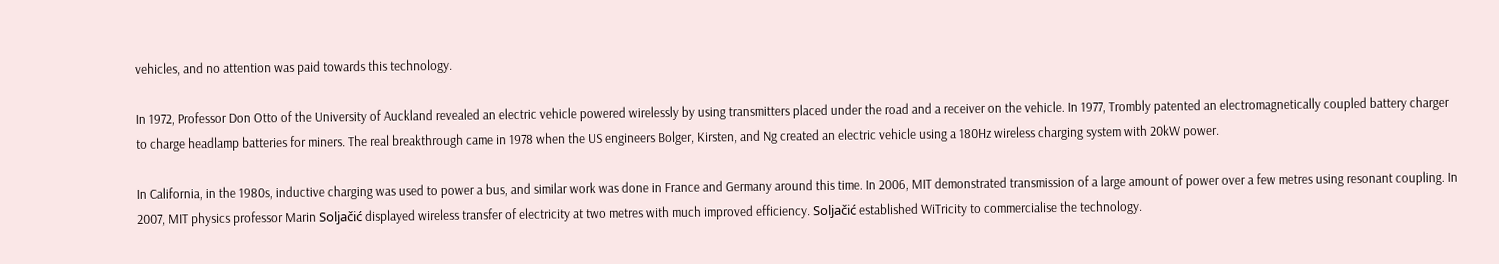vehicles, and no attention was paid towards this technology.

In 1972, Professor Don Otto of the University of Auckland revealed an electric vehicle powered wirelessly by using transmitters placed under the road and a receiver on the vehicle. In 1977, Trombly patented an electromagnetically coupled battery charger to charge headlamp batteries for miners. The real breakthrough came in 1978 when the US engineers Bolger, Kirsten, and Ng created an electric vehicle using a 180Hz wireless charging system with 20kW power.

In California, in the 1980s, inductive charging was used to power a bus, and similar work was done in France and Germany around this time. In 2006, MIT demonstrated transmission of a large amount of power over a few metres using resonant coupling. In 2007, MIT physics professor Marin Soljačić displayed wireless transfer of electricity at two metres with much improved efficiency. Soljačić established WiTricity to commercialise the technology.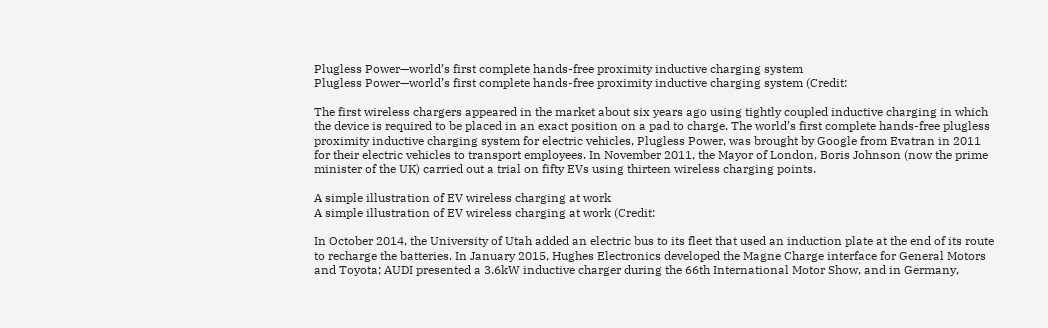Plugless Power—world’s first complete hands-free proximity inductive charging system
Plugless Power—world’s first complete hands-free proximity inductive charging system (Credit:

The first wireless chargers appeared in the market about six years ago using tightly coupled inductive charging in which the device is required to be placed in an exact position on a pad to charge. The world’s first complete hands-free plugless proximity inductive charging system for electric vehicles, Plugless Power, was brought by Google from Evatran in 2011 for their electric vehicles to transport employees. In November 2011, the Mayor of London, Boris Johnson (now the prime minister of the UK) carried out a trial on fifty EVs using thirteen wireless charging points.

A simple illustration of EV wireless charging at work
A simple illustration of EV wireless charging at work (Credit:

In October 2014, the University of Utah added an electric bus to its fleet that used an induction plate at the end of its route to recharge the batteries. In January 2015, Hughes Electronics developed the Magne Charge interface for General Motors and Toyota; AUDI presented a 3.6kW inductive charger during the 66th International Motor Show, and in Germany,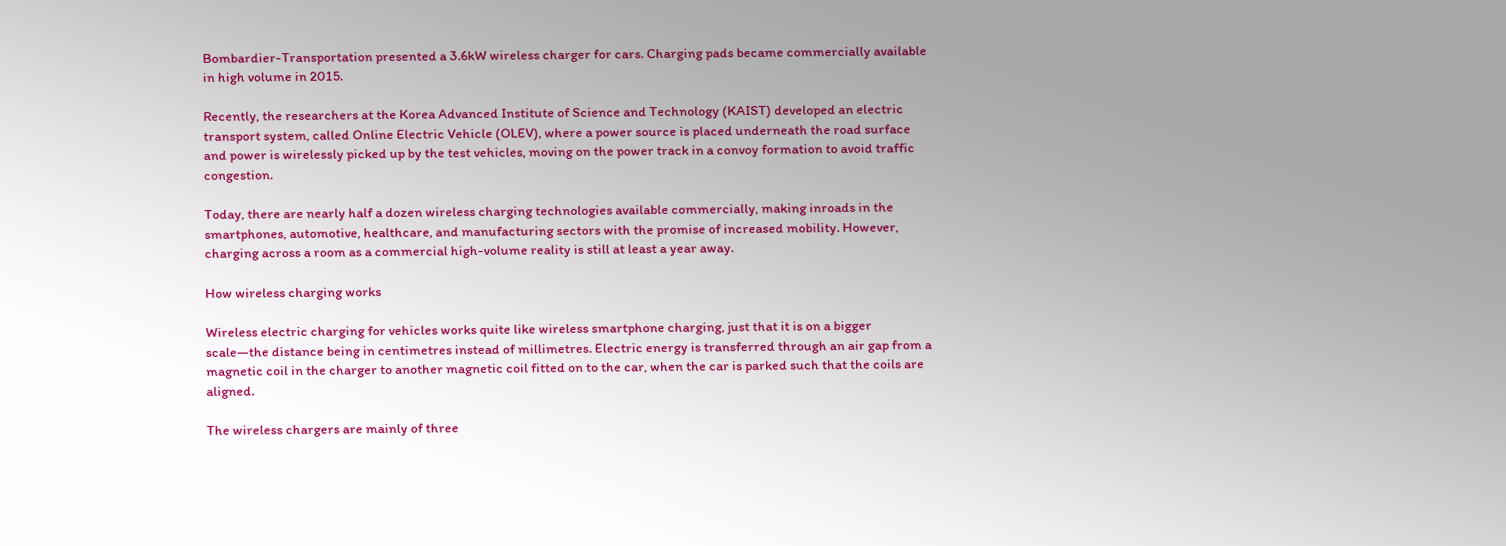Bombardier-Transportation presented a 3.6kW wireless charger for cars. Charging pads became commercially available in high volume in 2015.

Recently, the researchers at the Korea Advanced Institute of Science and Technology (KAIST) developed an electric transport system, called Online Electric Vehicle (OLEV), where a power source is placed underneath the road surface and power is wirelessly picked up by the test vehicles, moving on the power track in a convoy formation to avoid traffic congestion.

Today, there are nearly half a dozen wireless charging technologies available commercially, making inroads in the smartphones, automotive, healthcare, and manufacturing sectors with the promise of increased mobility. However, charging across a room as a commercial high-volume reality is still at least a year away.

How wireless charging works

Wireless electric charging for vehicles works quite like wireless smartphone charging, just that it is on a bigger scale—the distance being in centimetres instead of millimetres. Electric energy is transferred through an air gap from a magnetic coil in the charger to another magnetic coil fitted on to the car, when the car is parked such that the coils are aligned.

The wireless chargers are mainly of three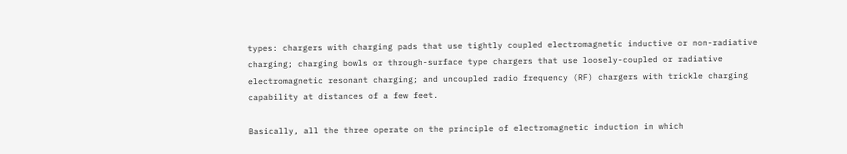types: chargers with charging pads that use tightly coupled electromagnetic inductive or non-radiative charging; charging bowls or through-surface type chargers that use loosely-coupled or radiative electromagnetic resonant charging; and uncoupled radio frequency (RF) chargers with trickle charging capability at distances of a few feet.

Basically, all the three operate on the principle of electromagnetic induction in which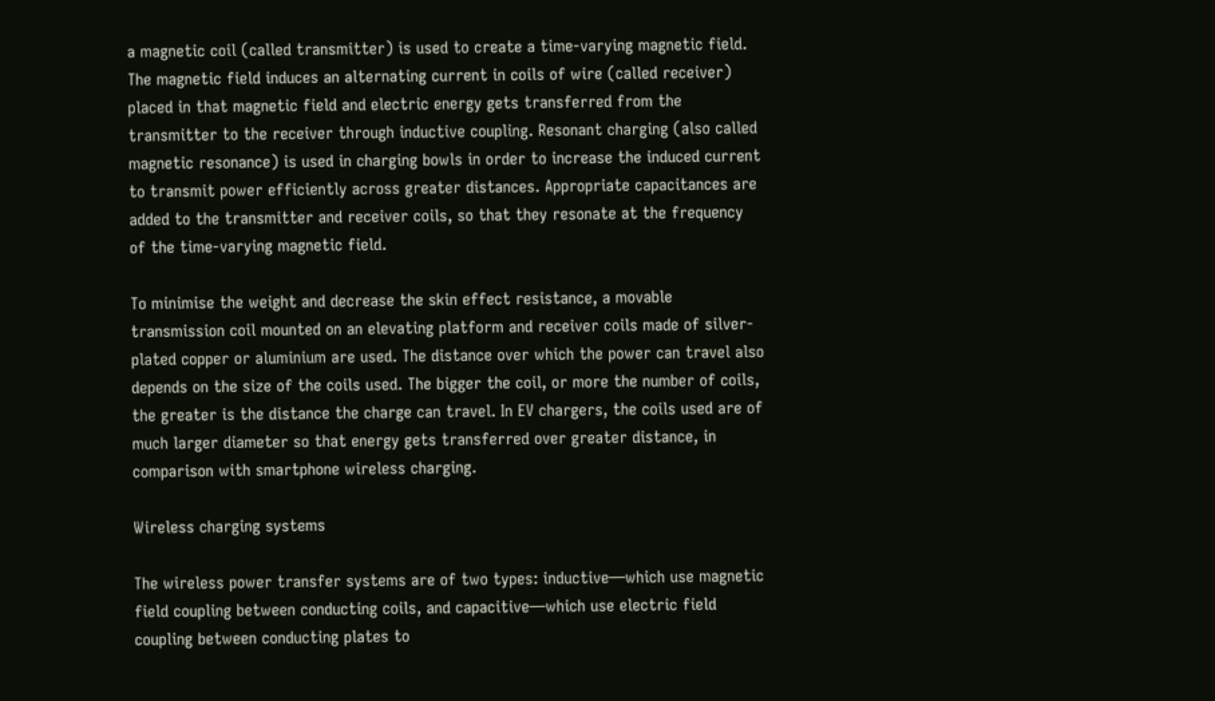a magnetic coil (called transmitter) is used to create a time-varying magnetic field. The magnetic field induces an alternating current in coils of wire (called receiver) placed in that magnetic field and electric energy gets transferred from the transmitter to the receiver through inductive coupling. Resonant charging (also called magnetic resonance) is used in charging bowls in order to increase the induced current to transmit power efficiently across greater distances. Appropriate capacitances are added to the transmitter and receiver coils, so that they resonate at the frequency of the time-varying magnetic field.

To minimise the weight and decrease the skin effect resistance, a movable transmission coil mounted on an elevating platform and receiver coils made of silver-plated copper or aluminium are used. The distance over which the power can travel also depends on the size of the coils used. The bigger the coil, or more the number of coils, the greater is the distance the charge can travel. In EV chargers, the coils used are of much larger diameter so that energy gets transferred over greater distance, in comparison with smartphone wireless charging.

Wireless charging systems

The wireless power transfer systems are of two types: inductive—which use magnetic field coupling between conducting coils, and capacitive—which use electric field coupling between conducting plates to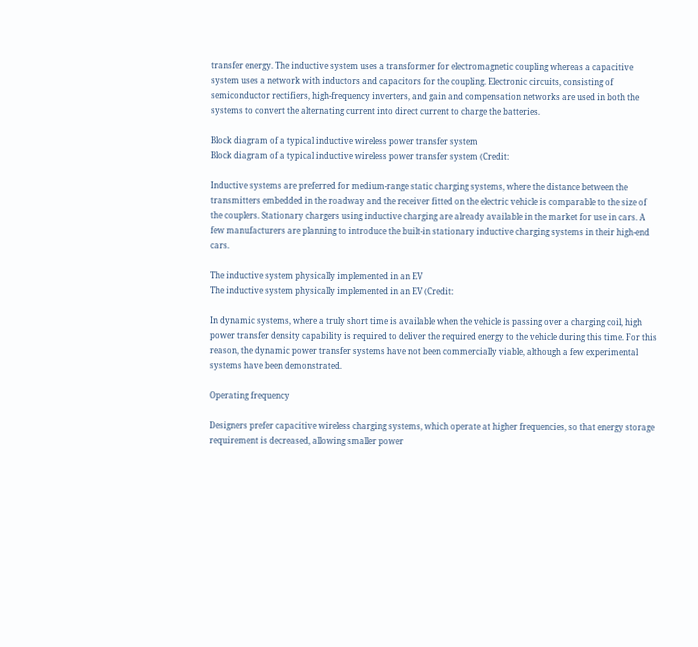transfer energy. The inductive system uses a transformer for electromagnetic coupling whereas a capacitive system uses a network with inductors and capacitors for the coupling. Electronic circuits, consisting of semiconductor rectifiers, high-frequency inverters, and gain and compensation networks are used in both the systems to convert the alternating current into direct current to charge the batteries.

Block diagram of a typical inductive wireless power transfer system
Block diagram of a typical inductive wireless power transfer system (Credit:

Inductive systems are preferred for medium-range static charging systems, where the distance between the transmitters embedded in the roadway and the receiver fitted on the electric vehicle is comparable to the size of the couplers. Stationary chargers using inductive charging are already available in the market for use in cars. A few manufacturers are planning to introduce the built-in stationary inductive charging systems in their high-end cars.

The inductive system physically implemented in an EV
The inductive system physically implemented in an EV (Credit:

In dynamic systems, where a truly short time is available when the vehicle is passing over a charging coil, high power transfer density capability is required to deliver the required energy to the vehicle during this time. For this reason, the dynamic power transfer systems have not been commercially viable, although a few experimental systems have been demonstrated.

Operating frequency

Designers prefer capacitive wireless charging systems, which operate at higher frequencies, so that energy storage requirement is decreased, allowing smaller power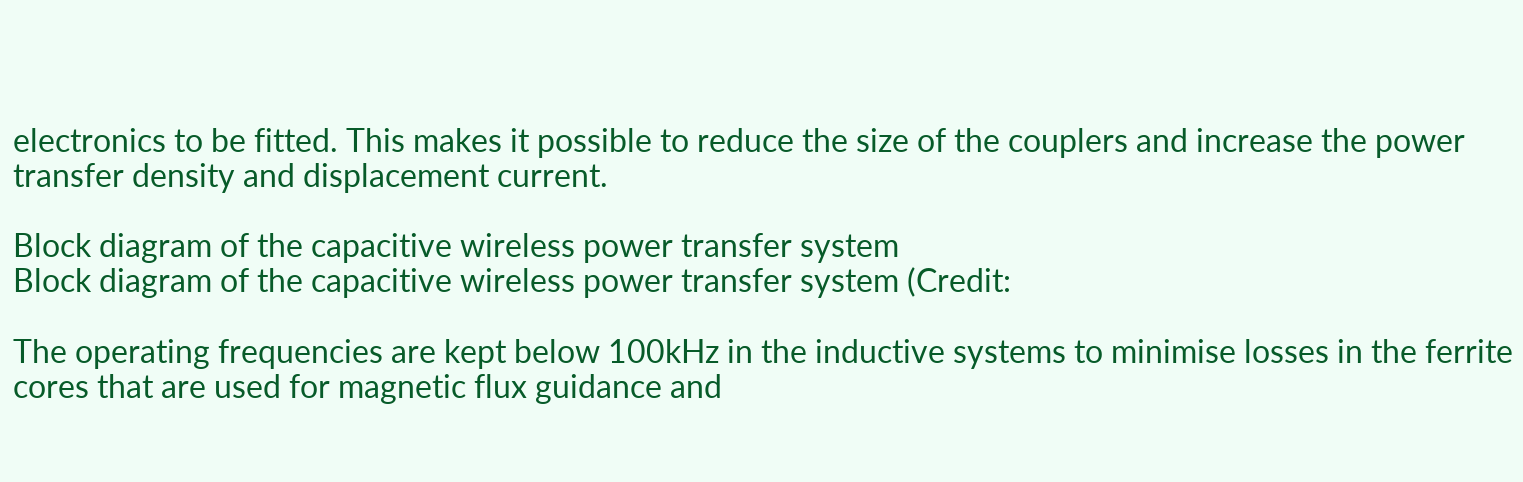electronics to be fitted. This makes it possible to reduce the size of the couplers and increase the power transfer density and displacement current.

Block diagram of the capacitive wireless power transfer system
Block diagram of the capacitive wireless power transfer system (Credit:

The operating frequencies are kept below 100kHz in the inductive systems to minimise losses in the ferrite cores that are used for magnetic flux guidance and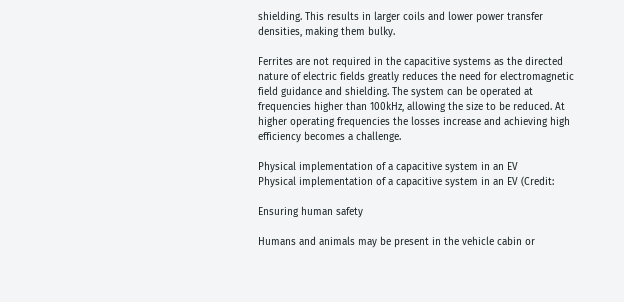shielding. This results in larger coils and lower power transfer densities, making them bulky.

Ferrites are not required in the capacitive systems as the directed nature of electric fields greatly reduces the need for electromagnetic field guidance and shielding. The system can be operated at frequencies higher than 100kHz, allowing the size to be reduced. At higher operating frequencies the losses increase and achieving high efficiency becomes a challenge.

Physical implementation of a capacitive system in an EV
Physical implementation of a capacitive system in an EV (Credit:

Ensuring human safety

Humans and animals may be present in the vehicle cabin or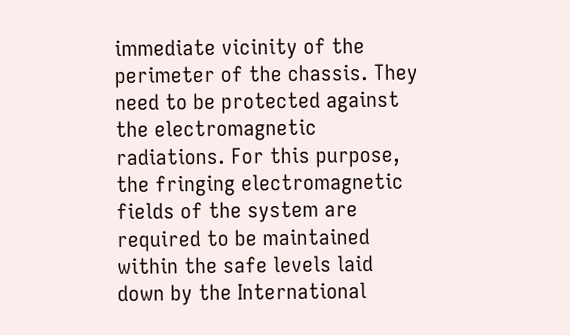immediate vicinity of the perimeter of the chassis. They need to be protected against the electromagnetic radiations. For this purpose, the fringing electromagnetic fields of the system are required to be maintained within the safe levels laid down by the International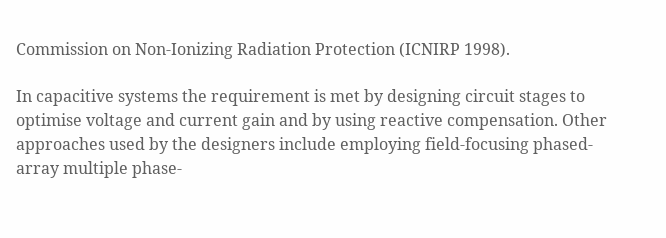Commission on Non-Ionizing Radiation Protection (ICNIRP 1998).

In capacitive systems the requirement is met by designing circuit stages to optimise voltage and current gain and by using reactive compensation. Other approaches used by the designers include employing field-focusing phased-array multiple phase-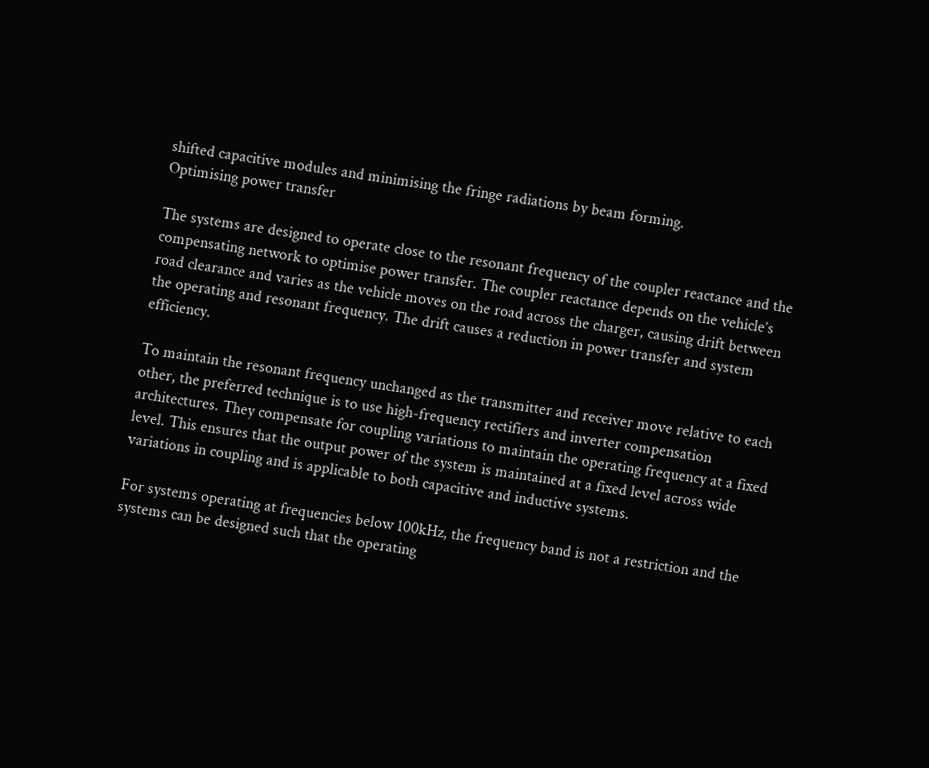shifted capacitive modules and minimising the fringe radiations by beam forming.
Optimising power transfer

The systems are designed to operate close to the resonant frequency of the coupler reactance and the compensating network to optimise power transfer. The coupler reactance depends on the vehicle’s road clearance and varies as the vehicle moves on the road across the charger, causing drift between the operating and resonant frequency. The drift causes a reduction in power transfer and system efficiency.

To maintain the resonant frequency unchanged as the transmitter and receiver move relative to each other, the preferred technique is to use high-frequency rectifiers and inverter compensation architectures. They compensate for coupling variations to maintain the operating frequency at a fixed level. This ensures that the output power of the system is maintained at a fixed level across wide variations in coupling and is applicable to both capacitive and inductive systems.

For systems operating at frequencies below 100kHz, the frequency band is not a restriction and the systems can be designed such that the operating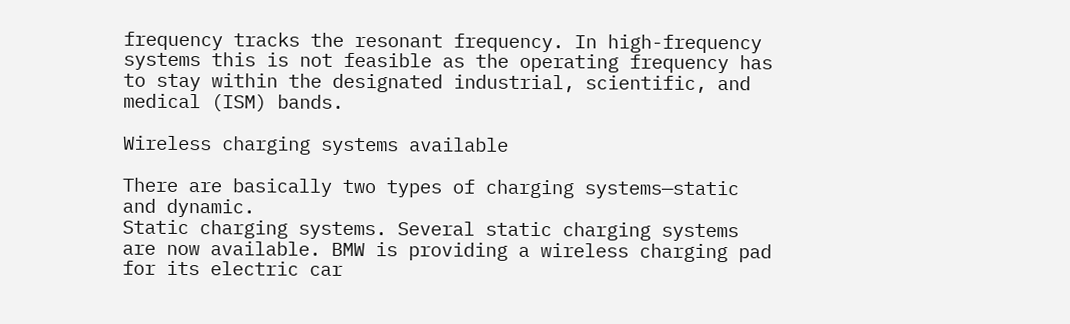frequency tracks the resonant frequency. In high-frequency systems this is not feasible as the operating frequency has to stay within the designated industrial, scientific, and medical (ISM) bands.

Wireless charging systems available

There are basically two types of charging systems—static and dynamic.
Static charging systems. Several static charging systems are now available. BMW is providing a wireless charging pad for its electric car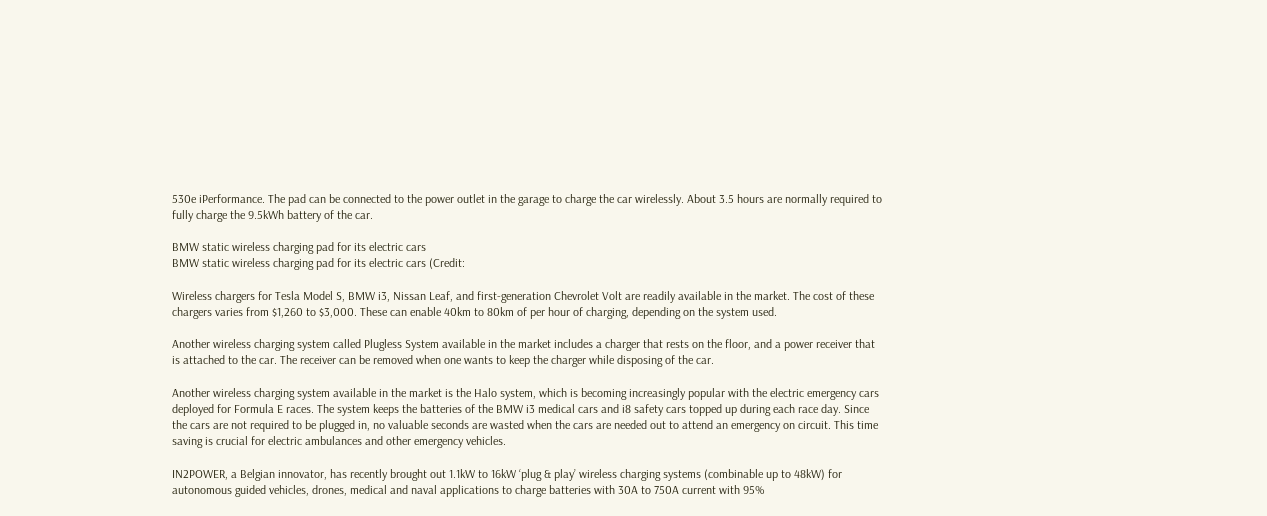530e iPerformance. The pad can be connected to the power outlet in the garage to charge the car wirelessly. About 3.5 hours are normally required to fully charge the 9.5kWh battery of the car.

BMW static wireless charging pad for its electric cars
BMW static wireless charging pad for its electric cars (Credit:

Wireless chargers for Tesla Model S, BMW i3, Nissan Leaf, and first-generation Chevrolet Volt are readily available in the market. The cost of these chargers varies from $1,260 to $3,000. These can enable 40km to 80km of per hour of charging, depending on the system used.

Another wireless charging system called Plugless System available in the market includes a charger that rests on the floor, and a power receiver that is attached to the car. The receiver can be removed when one wants to keep the charger while disposing of the car.

Another wireless charging system available in the market is the Halo system, which is becoming increasingly popular with the electric emergency cars deployed for Formula E races. The system keeps the batteries of the BMW i3 medical cars and i8 safety cars topped up during each race day. Since the cars are not required to be plugged in, no valuable seconds are wasted when the cars are needed out to attend an emergency on circuit. This time saving is crucial for electric ambulances and other emergency vehicles.

IN2POWER, a Belgian innovator, has recently brought out 1.1kW to 16kW ‘plug & play’ wireless charging systems (combinable up to 48kW) for autonomous guided vehicles, drones, medical and naval applications to charge batteries with 30A to 750A current with 95%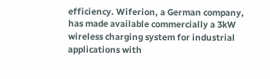efficiency. Wiferion, a German company, has made available commercially a 3kW wireless charging system for industrial applications with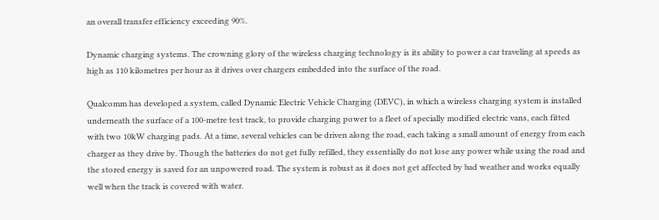an overall transfer efficiency exceeding 90%.

Dynamic charging systems. The crowning glory of the wireless charging technology is its ability to power a car traveling at speeds as high as 110 kilometres per hour as it drives over chargers embedded into the surface of the road.

Qualcomm has developed a system, called Dynamic Electric Vehicle Charging (DEVC), in which a wireless charging system is installed underneath the surface of a 100-metre test track, to provide charging power to a fleet of specially modified electric vans, each fitted with two 10kW charging pads. At a time, several vehicles can be driven along the road, each taking a small amount of energy from each charger as they drive by. Though the batteries do not get fully refilled, they essentially do not lose any power while using the road and the stored energy is saved for an unpowered road. The system is robust as it does not get affected by bad weather and works equally well when the track is covered with water.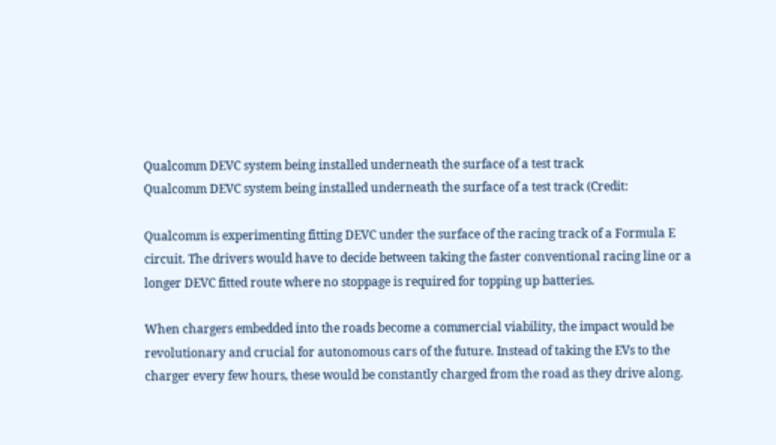Qualcomm DEVC system being installed underneath the surface of a test track
Qualcomm DEVC system being installed underneath the surface of a test track (Credit:

Qualcomm is experimenting fitting DEVC under the surface of the racing track of a Formula E circuit. The drivers would have to decide between taking the faster conventional racing line or a longer DEVC fitted route where no stoppage is required for topping up batteries.

When chargers embedded into the roads become a commercial viability, the impact would be revolutionary and crucial for autonomous cars of the future. Instead of taking the EVs to the charger every few hours, these would be constantly charged from the road as they drive along.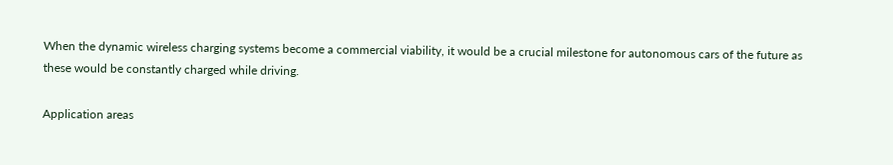When the dynamic wireless charging systems become a commercial viability, it would be a crucial milestone for autonomous cars of the future as these would be constantly charged while driving.

Application areas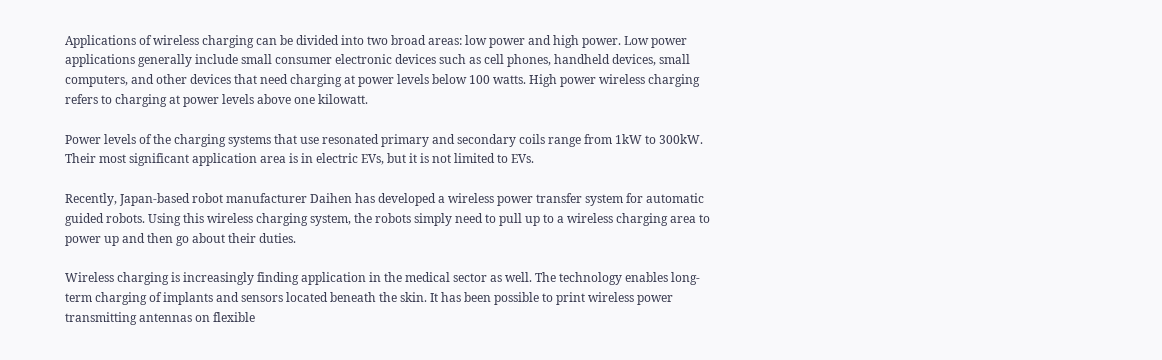Applications of wireless charging can be divided into two broad areas: low power and high power. Low power applications generally include small consumer electronic devices such as cell phones, handheld devices, small computers, and other devices that need charging at power levels below 100 watts. High power wireless charging refers to charging at power levels above one kilowatt.

Power levels of the charging systems that use resonated primary and secondary coils range from 1kW to 300kW. Their most significant application area is in electric EVs, but it is not limited to EVs.

Recently, Japan-based robot manufacturer Daihen has developed a wireless power transfer system for automatic guided robots. Using this wireless charging system, the robots simply need to pull up to a wireless charging area to power up and then go about their duties.

Wireless charging is increasingly finding application in the medical sector as well. The technology enables long-term charging of implants and sensors located beneath the skin. It has been possible to print wireless power transmitting antennas on flexible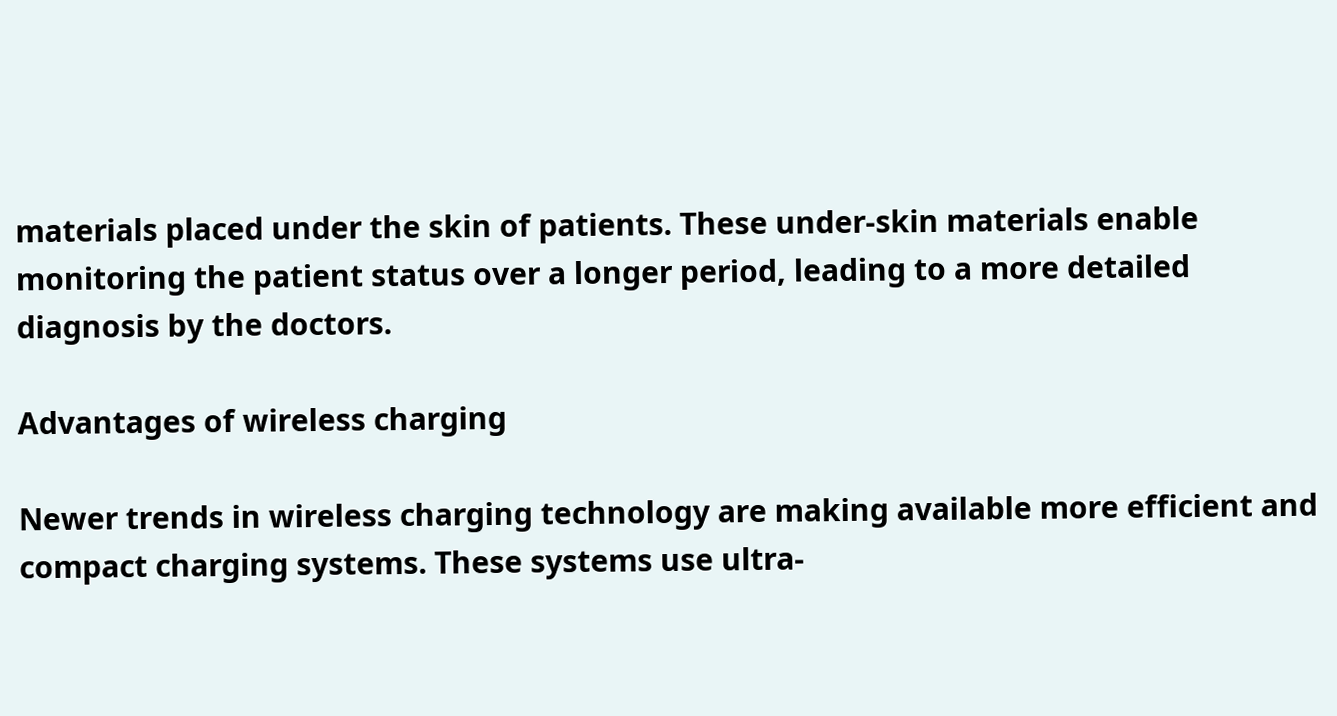materials placed under the skin of patients. These under-skin materials enable monitoring the patient status over a longer period, leading to a more detailed diagnosis by the doctors.

Advantages of wireless charging

Newer trends in wireless charging technology are making available more efficient and compact charging systems. These systems use ultra-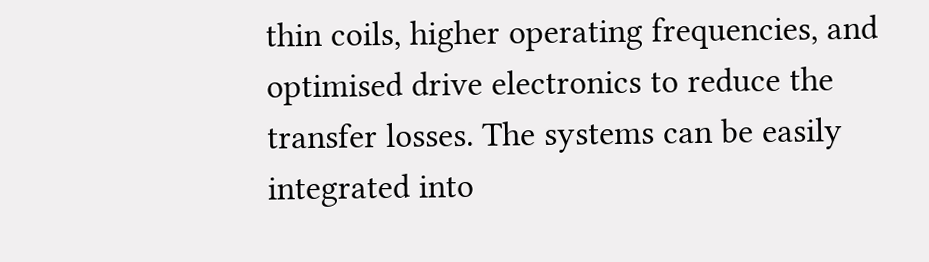thin coils, higher operating frequencies, and optimised drive electronics to reduce the transfer losses. The systems can be easily integrated into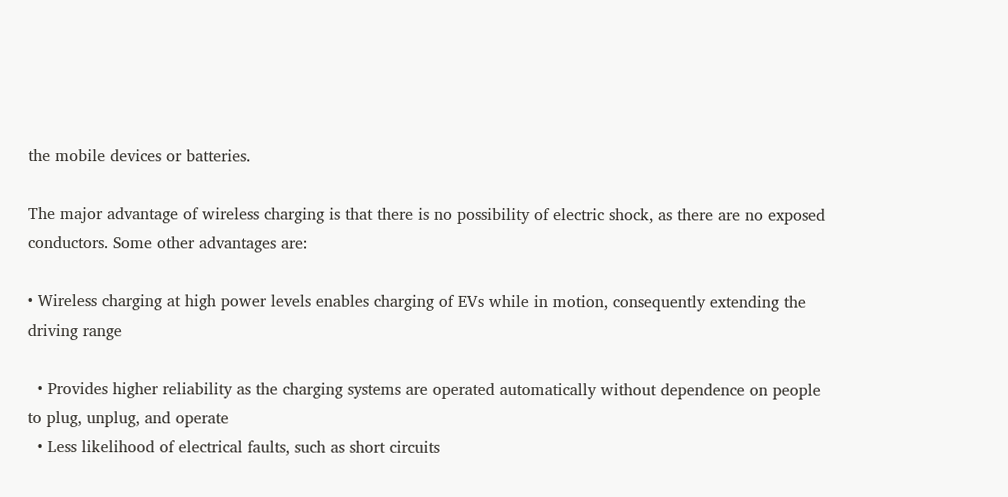the mobile devices or batteries.

The major advantage of wireless charging is that there is no possibility of electric shock, as there are no exposed conductors. Some other advantages are:

• Wireless charging at high power levels enables charging of EVs while in motion, consequently extending the driving range

  • Provides higher reliability as the charging systems are operated automatically without dependence on people to plug, unplug, and operate
  • Less likelihood of electrical faults, such as short circuits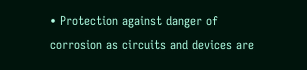• Protection against danger of corrosion as circuits and devices are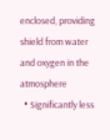enclosed, providing shield from water and oxygen in the atmosphere
  • Significantly less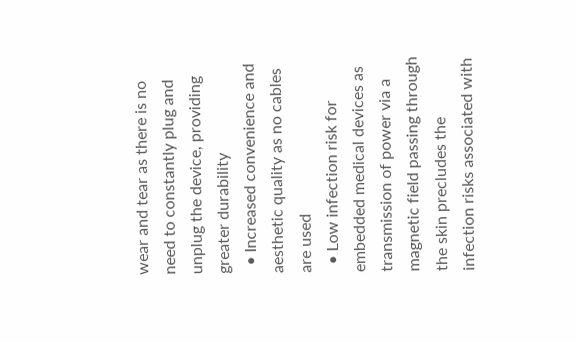wear and tear as there is no need to constantly plug and unplug the device, providing greater durability
  • Increased convenience and aesthetic quality as no cables are used
  • Low infection risk for embedded medical devices as transmission of power via a magnetic field passing through the skin precludes the infection risks associated with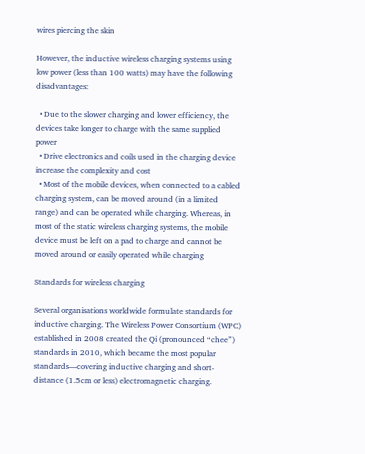wires piercing the skin

However, the inductive wireless charging systems using low power (less than 100 watts) may have the following disadvantages:

  • Due to the slower charging and lower efficiency, the devices take longer to charge with the same supplied power
  • Drive electronics and coils used in the charging device increase the complexity and cost
  • Most of the mobile devices, when connected to a cabled charging system, can be moved around (in a limited range) and can be operated while charging. Whereas, in most of the static wireless charging systems, the mobile device must be left on a pad to charge and cannot be moved around or easily operated while charging

Standards for wireless charging

Several organisations worldwide formulate standards for inductive charging. The Wireless Power Consortium (WPC) established in 2008 created the Qi (pronounced “chee”) standards in 2010, which became the most popular standards—covering inductive charging and short-distance (1.5cm or less) electromagnetic charging.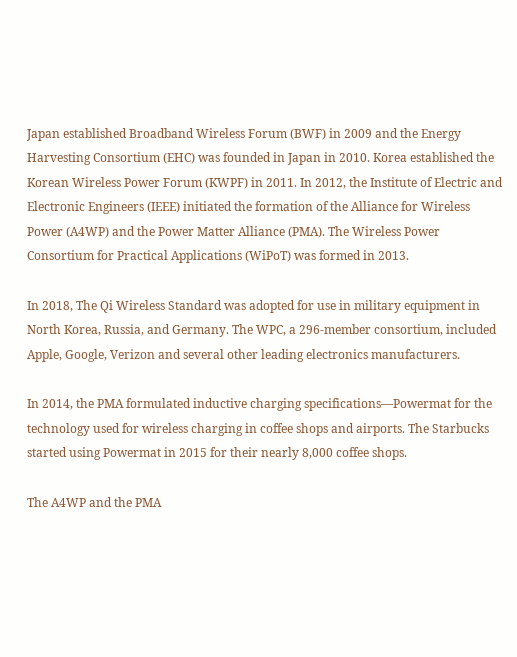Japan established Broadband Wireless Forum (BWF) in 2009 and the Energy Harvesting Consortium (EHC) was founded in Japan in 2010. Korea established the Korean Wireless Power Forum (KWPF) in 2011. In 2012, the Institute of Electric and Electronic Engineers (IEEE) initiated the formation of the Alliance for Wireless Power (A4WP) and the Power Matter Alliance (PMA). The Wireless Power Consortium for Practical Applications (WiPoT) was formed in 2013.

In 2018, The Qi Wireless Standard was adopted for use in military equipment in North Korea, Russia, and Germany. The WPC, a 296-member consortium, included Apple, Google, Verizon and several other leading electronics manufacturers.

In 2014, the PMA formulated inductive charging specifications—Powermat for the technology used for wireless charging in coffee shops and airports. The Starbucks started using Powermat in 2015 for their nearly 8,000 coffee shops.

The A4WP and the PMA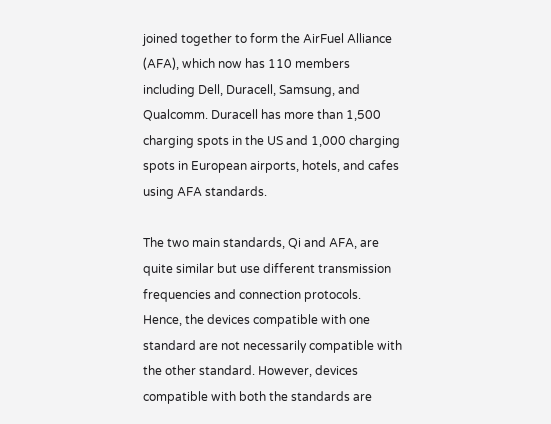joined together to form the AirFuel Alliance (AFA), which now has 110 members including Dell, Duracell, Samsung, and Qualcomm. Duracell has more than 1,500 charging spots in the US and 1,000 charging spots in European airports, hotels, and cafes using AFA standards.

The two main standards, Qi and AFA, are quite similar but use different transmission frequencies and connection protocols. Hence, the devices compatible with one standard are not necessarily compatible with the other standard. However, devices compatible with both the standards are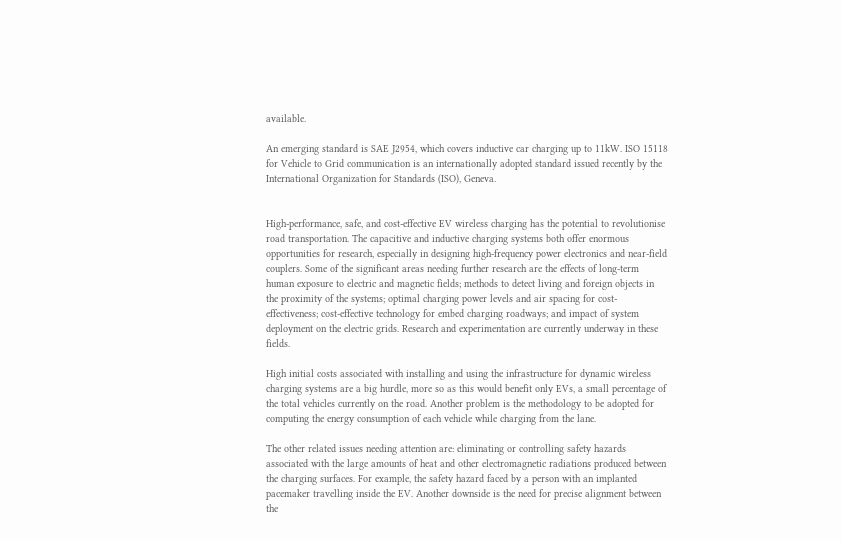available.

An emerging standard is SAE J2954, which covers inductive car charging up to 11kW. ISO 15118 for Vehicle to Grid communication is an internationally adopted standard issued recently by the International Organization for Standards (ISO), Geneva.


High-performance, safe, and cost-effective EV wireless charging has the potential to revolutionise road transportation. The capacitive and inductive charging systems both offer enormous opportunities for research, especially in designing high-frequency power electronics and near-field couplers. Some of the significant areas needing further research are the effects of long-term human exposure to electric and magnetic fields; methods to detect living and foreign objects in the proximity of the systems; optimal charging power levels and air spacing for cost-effectiveness; cost-effective technology for embed charging roadways; and impact of system deployment on the electric grids. Research and experimentation are currently underway in these fields.

High initial costs associated with installing and using the infrastructure for dynamic wireless charging systems are a big hurdle, more so as this would benefit only EVs, a small percentage of the total vehicles currently on the road. Another problem is the methodology to be adopted for computing the energy consumption of each vehicle while charging from the lane.

The other related issues needing attention are: eliminating or controlling safety hazards associated with the large amounts of heat and other electromagnetic radiations produced between the charging surfaces. For example, the safety hazard faced by a person with an implanted pacemaker travelling inside the EV. Another downside is the need for precise alignment between the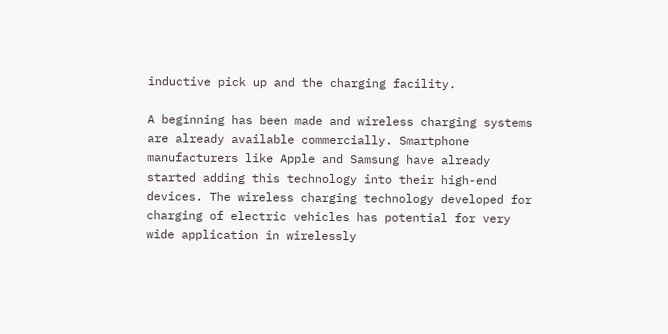inductive pick up and the charging facility.

A beginning has been made and wireless charging systems are already available commercially. Smartphone manufacturers like Apple and Samsung have already started adding this technology into their high-end devices. The wireless charging technology developed for charging of electric vehicles has potential for very wide application in wirelessly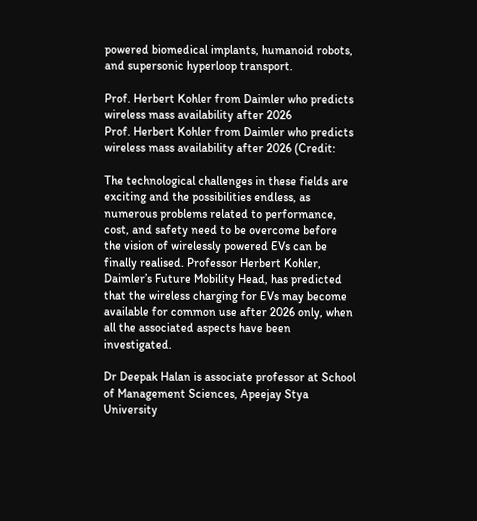powered biomedical implants, humanoid robots, and supersonic hyperloop transport.

Prof. Herbert Kohler from Daimler who predicts wireless mass availability after 2026
Prof. Herbert Kohler from Daimler who predicts wireless mass availability after 2026 (Credit:

The technological challenges in these fields are exciting and the possibilities endless, as numerous problems related to performance, cost, and safety need to be overcome before the vision of wirelessly powered EVs can be finally realised. Professor Herbert Kohler, Daimler’s Future Mobility Head, has predicted that the wireless charging for EVs may become available for common use after 2026 only, when all the associated aspects have been investigated.

Dr Deepak Halan is associate professor at School of Management Sciences, Apeejay Stya University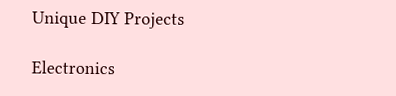Unique DIY Projects

Electronics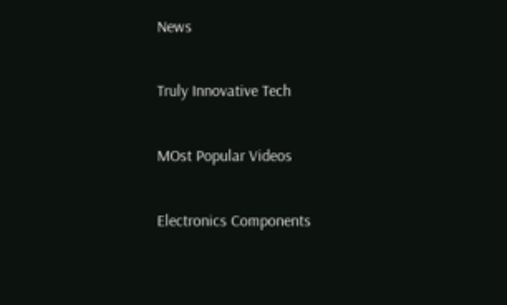News

Truly Innovative Tech

MOst Popular Videos

Electronics Components